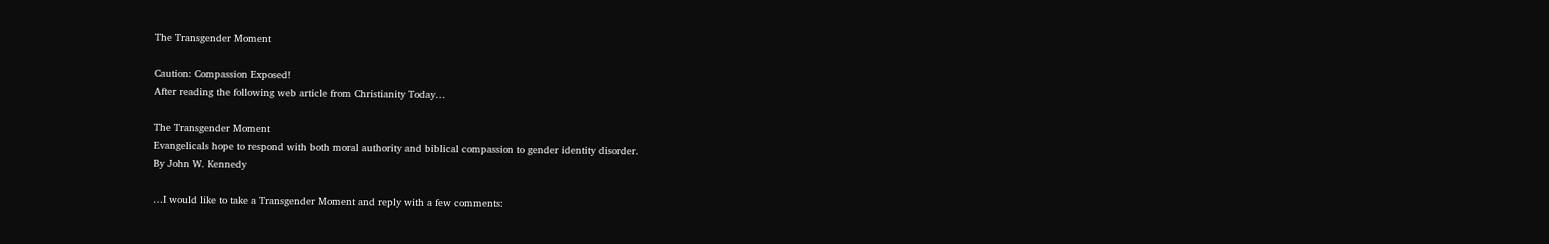The Transgender Moment

Caution: Compassion Exposed!
After reading the following web article from Christianity Today…

The Transgender Moment
Evangelicals hope to respond with both moral authority and biblical compassion to gender identity disorder.
By John W. Kennedy

…I would like to take a Transgender Moment and reply with a few comments: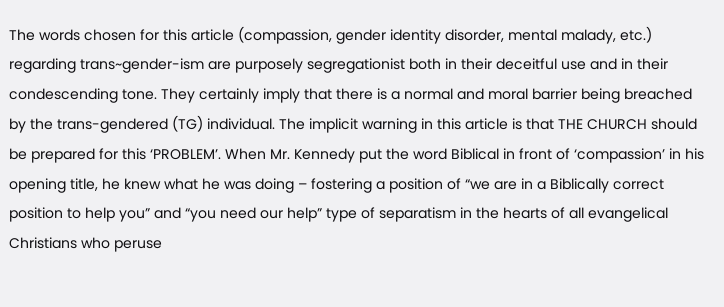The words chosen for this article (compassion, gender identity disorder, mental malady, etc.) regarding trans~gender-ism are purposely segregationist both in their deceitful use and in their condescending tone. They certainly imply that there is a normal and moral barrier being breached by the trans-gendered (TG) individual. The implicit warning in this article is that THE CHURCH should be prepared for this ‘PROBLEM’. When Mr. Kennedy put the word Biblical in front of ‘compassion’ in his opening title, he knew what he was doing – fostering a position of “we are in a Biblically correct position to help you” and “you need our help” type of separatism in the hearts of all evangelical Christians who peruse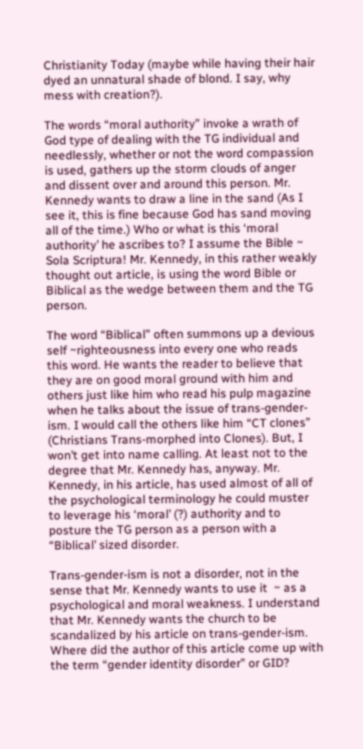Christianity Today (maybe while having their hair dyed an unnatural shade of blond. I say, why mess with creation?).

The words “moral authority” invoke a wrath of God type of dealing with the TG individual and needlessly, whether or not the word compassion is used, gathers up the storm clouds of anger and dissent over and around this person. Mr. Kennedy wants to draw a line in the sand (As I see it, this is fine because God has sand moving all of the time.) Who or what is this ‘moral authority’ he ascribes to? I assume the Bible ~ Sola Scriptura! Mr. Kennedy, in this rather weakly thought out article, is using the word Bible or Biblical as the wedge between them and the TG person.

The word “Biblical” often summons up a devious self ~righteousness into every one who reads this word. He wants the reader to believe that they are on good moral ground with him and others just like him who read his pulp magazine when he talks about the issue of trans-gender-ism. I would call the others like him “CT clones” (Christians Trans-morphed into Clones). But, I won’t get into name calling. At least not to the degree that Mr. Kennedy has, anyway. Mr. Kennedy, in his article, has used almost of all of the psychological terminology he could muster to leverage his ‘moral’ (?) authority and to posture the TG person as a person with a “Biblical’ sized disorder.

Trans-gender-ism is not a disorder, not in the sense that Mr. Kennedy wants to use it  ~ as a psychological and moral weakness. I understand that Mr. Kennedy wants the church to be scandalized by his article on trans-gender-ism. Where did the author of this article come up with the term “gender identity disorder” or GID?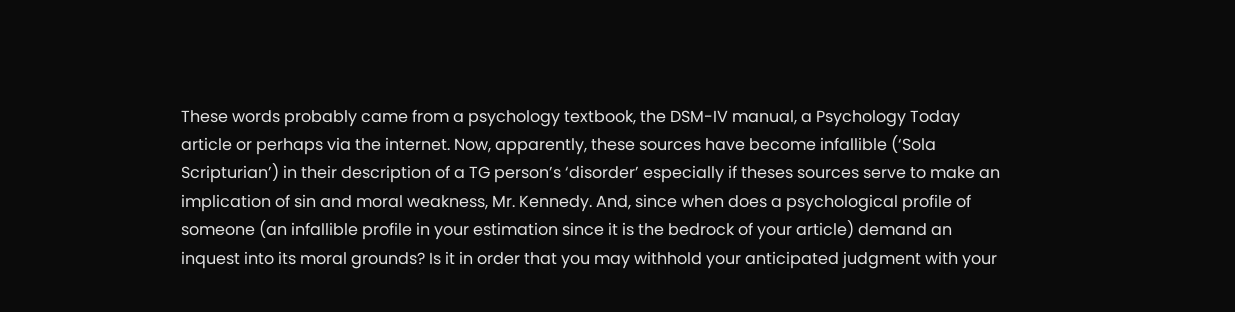These words probably came from a psychology textbook, the DSM-IV manual, a Psychology Today article or perhaps via the internet. Now, apparently, these sources have become infallible (‘Sola Scripturian’) in their description of a TG person’s ‘disorder’ especially if theses sources serve to make an implication of sin and moral weakness, Mr. Kennedy. And, since when does a psychological profile of someone (an infallible profile in your estimation since it is the bedrock of your article) demand an inquest into its moral grounds? Is it in order that you may withhold your anticipated judgment with your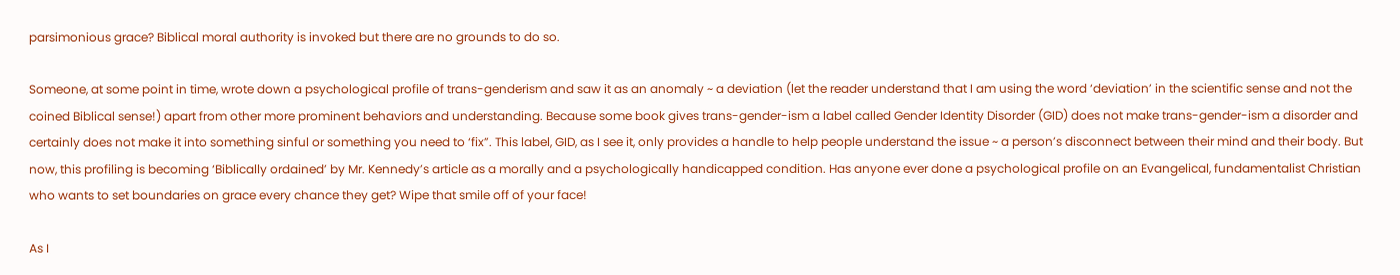parsimonious grace? Biblical moral authority is invoked but there are no grounds to do so.

Someone, at some point in time, wrote down a psychological profile of trans-genderism and saw it as an anomaly ~ a deviation (let the reader understand that I am using the word ‘deviation’ in the scientific sense and not the coined Biblical sense!) apart from other more prominent behaviors and understanding. Because some book gives trans-gender-ism a label called Gender Identity Disorder (GID) does not make trans-gender-ism a disorder and certainly does not make it into something sinful or something you need to ‘fix”. This label, GID, as I see it, only provides a handle to help people understand the issue ~ a person’s disconnect between their mind and their body. But now, this profiling is becoming ‘Biblically ordained’ by Mr. Kennedy’s article as a morally and a psychologically handicapped condition. Has anyone ever done a psychological profile on an Evangelical, fundamentalist Christian who wants to set boundaries on grace every chance they get? Wipe that smile off of your face!

As I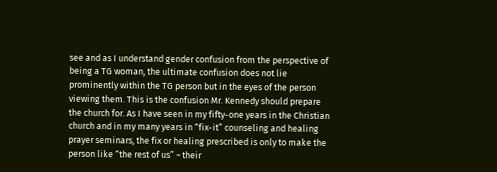see and as I understand gender confusion from the perspective of being a TG woman, the ultimate confusion does not lie prominently within the TG person but in the eyes of the person viewing them. This is the confusion Mr. Kennedy should prepare the church for. As I have seen in my fifty-one years in the Christian church and in my many years in “fix-it” counseling and healing prayer seminars, the fix or healing prescribed is only to make the person like “the rest of us” ~ their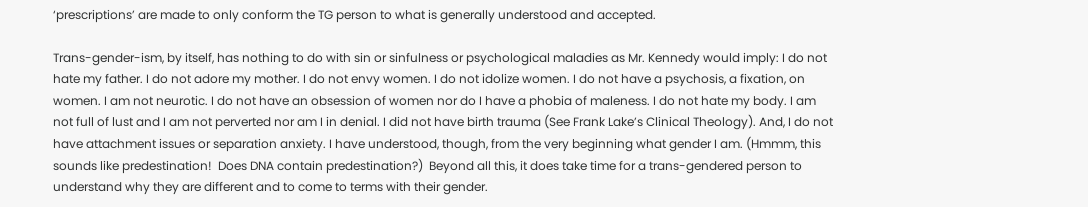‘prescriptions’ are made to only conform the TG person to what is generally understood and accepted.

Trans-gender-ism, by itself, has nothing to do with sin or sinfulness or psychological maladies as Mr. Kennedy would imply: I do not hate my father. I do not adore my mother. I do not envy women. I do not idolize women. I do not have a psychosis, a fixation, on women. I am not neurotic. I do not have an obsession of women nor do I have a phobia of maleness. I do not hate my body. I am not full of lust and I am not perverted nor am I in denial. I did not have birth trauma (See Frank Lake’s Clinical Theology). And, I do not have attachment issues or separation anxiety. I have understood, though, from the very beginning what gender I am. (Hmmm, this sounds like predestination!  Does DNA contain predestination?)  Beyond all this, it does take time for a trans-gendered person to understand why they are different and to come to terms with their gender.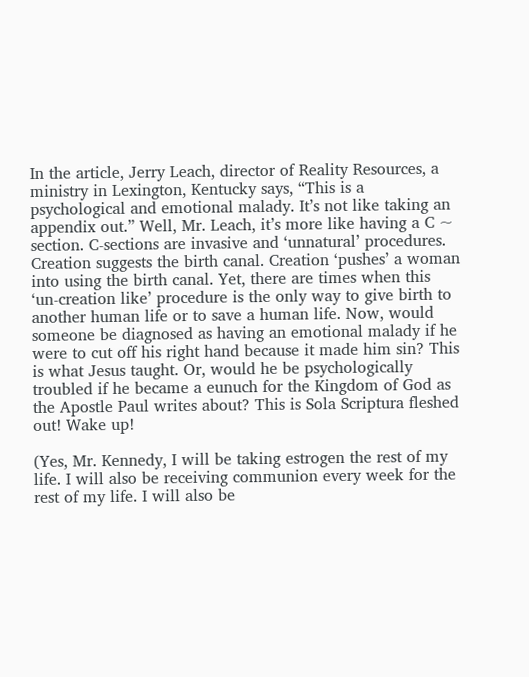In the article, Jerry Leach, director of Reality Resources, a ministry in Lexington, Kentucky says, “This is a psychological and emotional malady. It’s not like taking an appendix out.” Well, Mr. Leach, it’s more like having a C ~ section. C-sections are invasive and ‘unnatural’ procedures. Creation suggests the birth canal. Creation ‘pushes’ a woman into using the birth canal. Yet, there are times when this ‘un-creation like’ procedure is the only way to give birth to another human life or to save a human life. Now, would someone be diagnosed as having an emotional malady if he were to cut off his right hand because it made him sin? This is what Jesus taught. Or, would he be psychologically troubled if he became a eunuch for the Kingdom of God as the Apostle Paul writes about? This is Sola Scriptura fleshed out! Wake up!

(Yes, Mr. Kennedy, I will be taking estrogen the rest of my life. I will also be receiving communion every week for the rest of my life. I will also be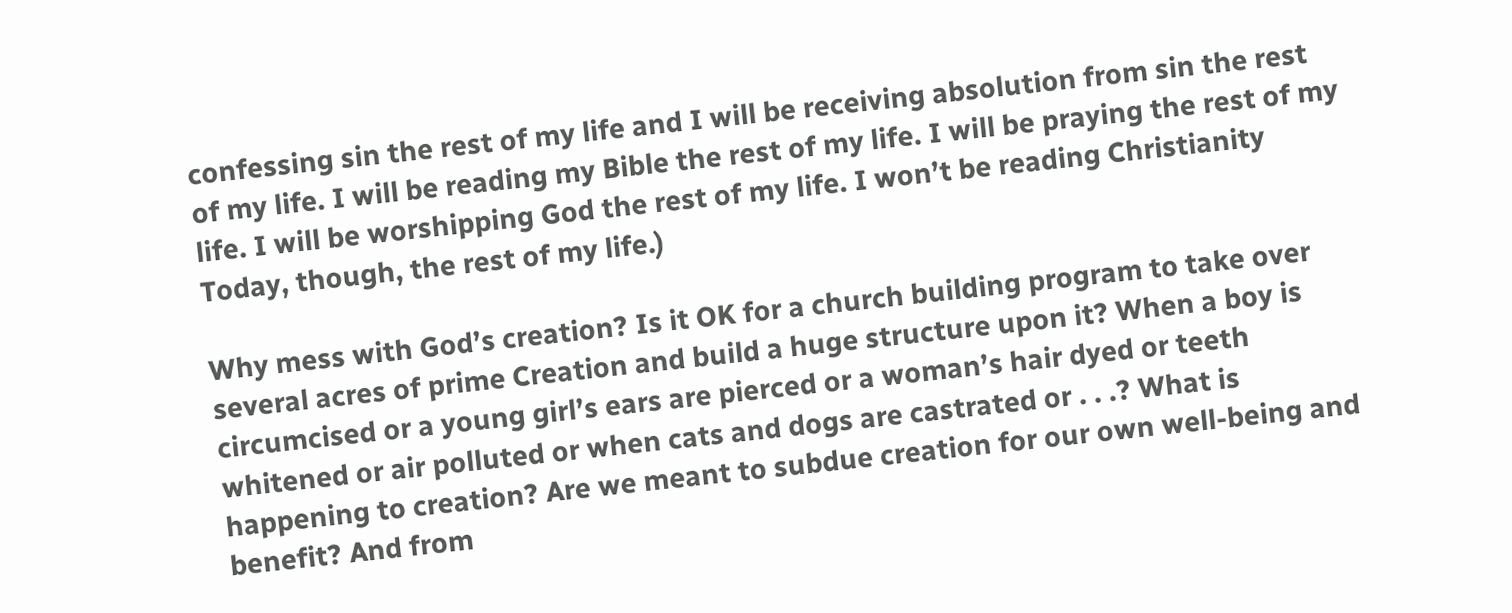confessing sin the rest of my life and I will be receiving absolution from sin the rest of my life. I will be reading my Bible the rest of my life. I will be praying the rest of my life. I will be worshipping God the rest of my life. I won’t be reading Christianity Today, though, the rest of my life.)

Why mess with God’s creation? Is it OK for a church building program to take over several acres of prime Creation and build a huge structure upon it? When a boy is circumcised or a young girl’s ears are pierced or a woman’s hair dyed or teeth whitened or air polluted or when cats and dogs are castrated or . . .? What is happening to creation? Are we meant to subdue creation for our own well-being and benefit? And from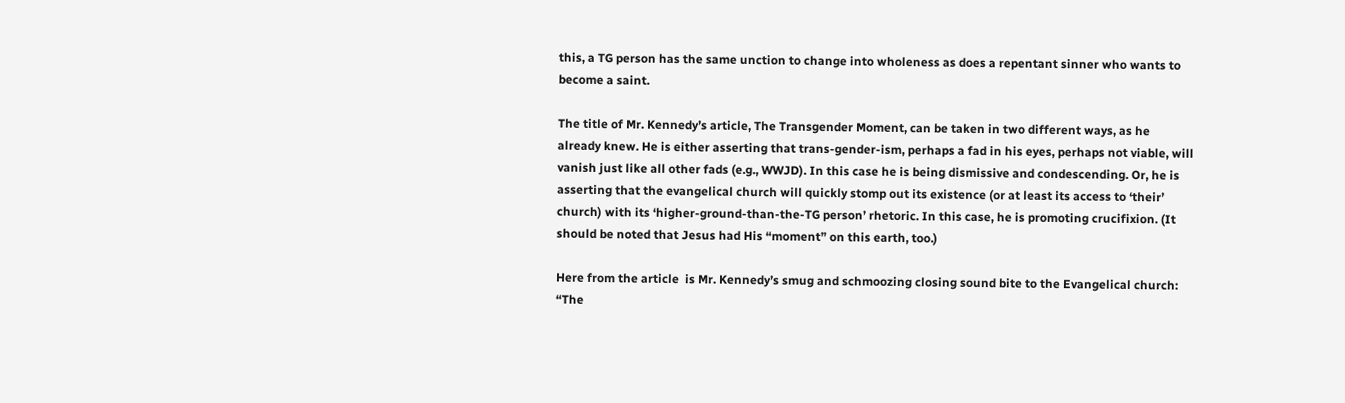this, a TG person has the same unction to change into wholeness as does a repentant sinner who wants to become a saint.

The title of Mr. Kennedy’s article, The Transgender Moment, can be taken in two different ways, as he already knew. He is either asserting that trans-gender-ism, perhaps a fad in his eyes, perhaps not viable, will vanish just like all other fads (e.g., WWJD). In this case he is being dismissive and condescending. Or, he is asserting that the evangelical church will quickly stomp out its existence (or at least its access to ‘their’ church) with its ‘higher-ground-than-the-TG person’ rhetoric. In this case, he is promoting crucifixion. (It should be noted that Jesus had His “moment” on this earth, too.)

Here from the article  is Mr. Kennedy’s smug and schmoozing closing sound bite to the Evangelical church:
“The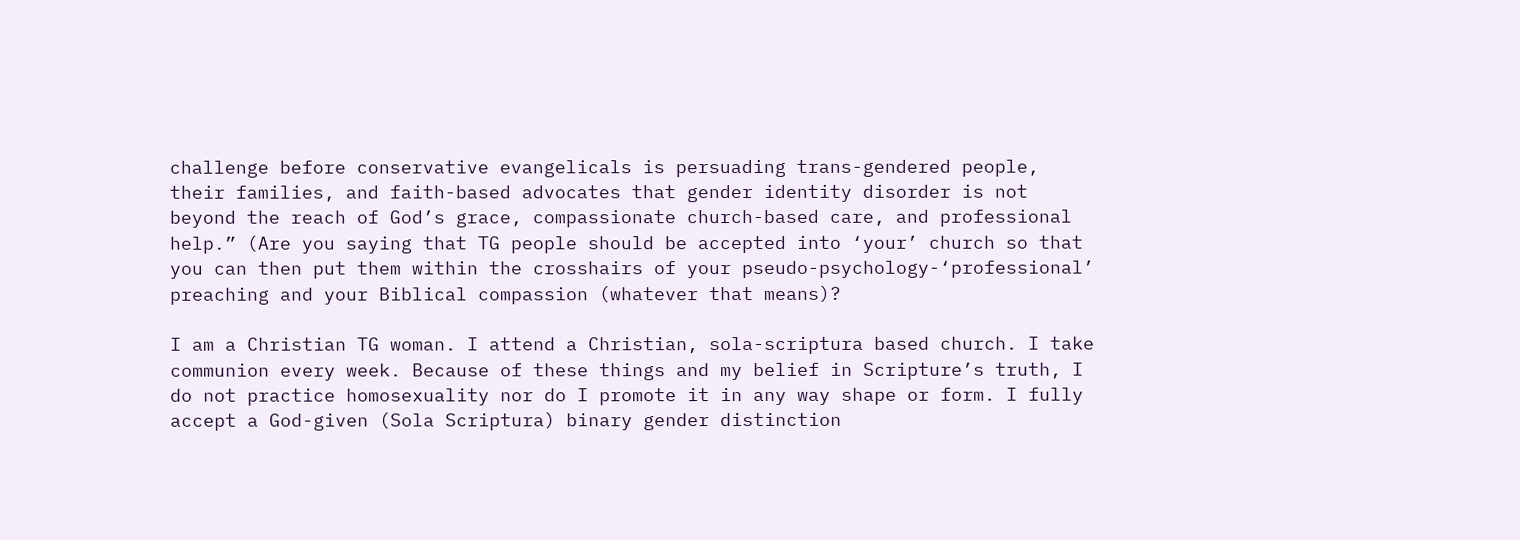challenge before conservative evangelicals is persuading trans-gendered people, their families, and faith-based advocates that gender identity disorder is not beyond the reach of God’s grace, compassionate church-based care, and professional help.” (Are you saying that TG people should be accepted into ‘your’ church so that you can then put them within the crosshairs of your pseudo-psychology-‘professional’ preaching and your Biblical compassion (whatever that means)?

I am a Christian TG woman. I attend a Christian, sola-scriptura based church. I take communion every week. Because of these things and my belief in Scripture’s truth, I do not practice homosexuality nor do I promote it in any way shape or form. I fully accept a God-given (Sola Scriptura) binary gender distinction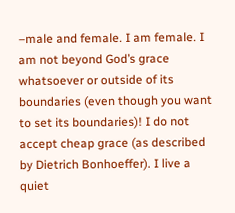–male and female. I am female. I am not beyond God’s grace whatsoever or outside of its boundaries (even though you want to set its boundaries)! I do not accept cheap grace (as described by Dietrich Bonhoeffer). I live a quiet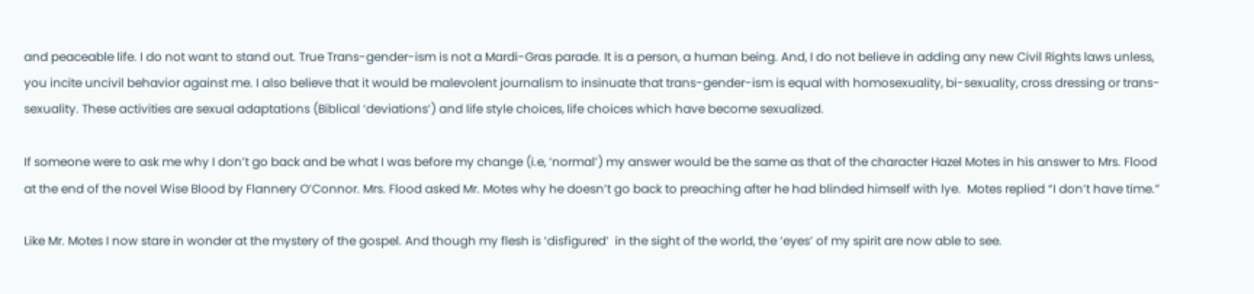and peaceable life. I do not want to stand out. True Trans-gender-ism is not a Mardi-Gras parade. It is a person, a human being. And, I do not believe in adding any new Civil Rights laws unless, you incite uncivil behavior against me. I also believe that it would be malevolent journalism to insinuate that trans-gender-ism is equal with homosexuality, bi-sexuality, cross dressing or trans-sexuality. These activities are sexual adaptations (Biblical ‘deviations’) and life style choices, life choices which have become sexualized.

If someone were to ask me why I don’t go back and be what I was before my change (i.e, ‘normal’) my answer would be the same as that of the character Hazel Motes in his answer to Mrs. Flood at the end of the novel Wise Blood by Flannery O’Connor. Mrs. Flood asked Mr. Motes why he doesn’t go back to preaching after he had blinded himself with lye.  Motes replied “I don’t have time.”

Like Mr. Motes I now stare in wonder at the mystery of the gospel. And though my flesh is ‘disfigured’  in the sight of the world, the ‘eyes’ of my spirit are now able to see.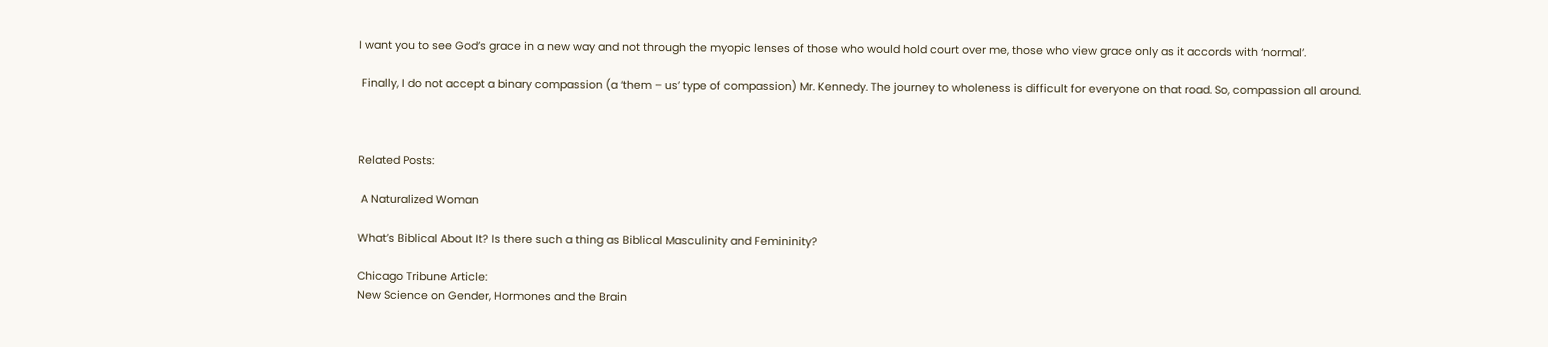I want you to see God’s grace in a new way and not through the myopic lenses of those who would hold court over me, those who view grace only as it accords with ‘normal’.

 Finally, I do not accept a binary compassion (a ‘them – us’ type of compassion) Mr. Kennedy. The journey to wholeness is difficult for everyone on that road. So, compassion all around.



Related Posts:

 A Naturalized Woman

What’s Biblical About It? Is there such a thing as Biblical Masculinity and Femininity?

Chicago Tribune Article:
New Science on Gender, Hormones and the Brain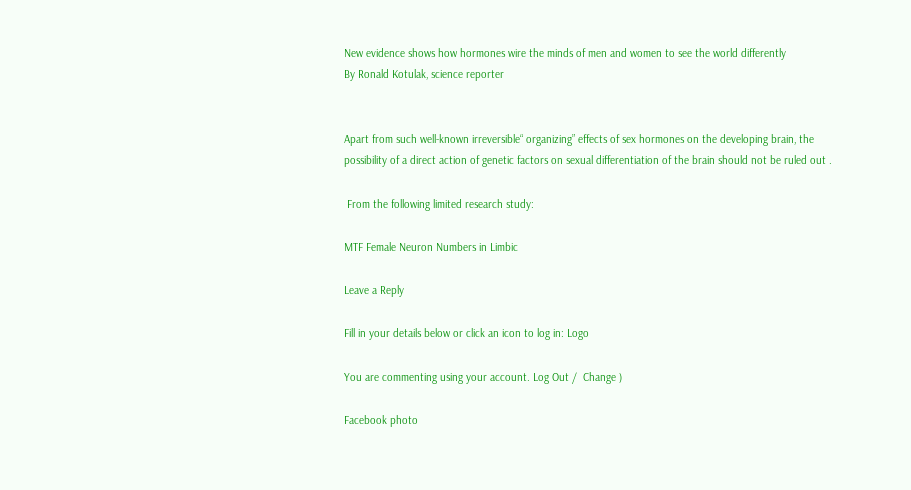New evidence shows how hormones wire the minds of men and women to see the world differently
By Ronald Kotulak, science reporter


Apart from such well-known irreversible“ organizing” effects of sex hormones on the developing brain, the possibility of a direct action of genetic factors on sexual differentiation of the brain should not be ruled out .

 From the following limited research study:

MTF Female Neuron Numbers in Limbic

Leave a Reply

Fill in your details below or click an icon to log in: Logo

You are commenting using your account. Log Out /  Change )

Facebook photo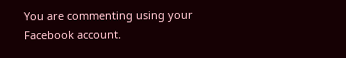You are commenting using your Facebook account.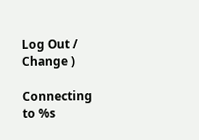Log Out /  Change )

Connecting to %s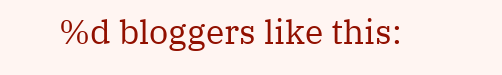%d bloggers like this: